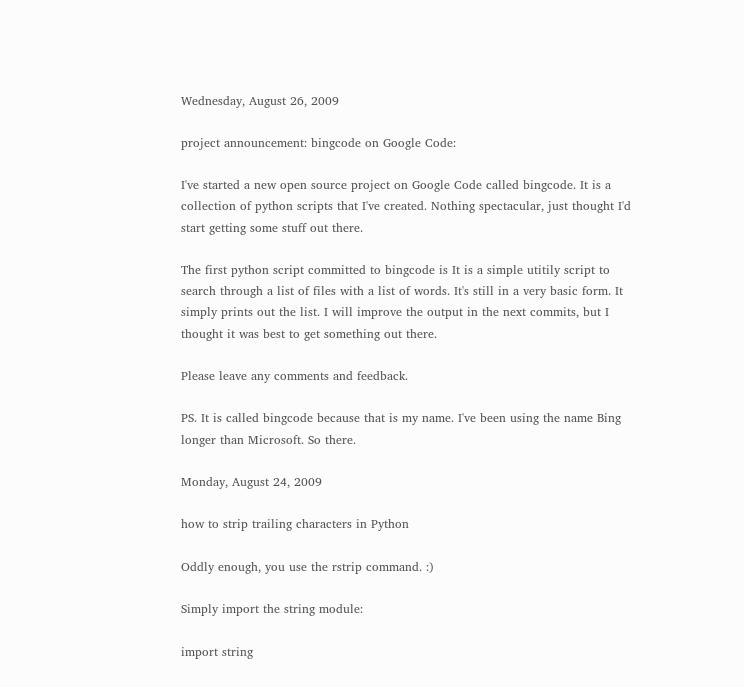Wednesday, August 26, 2009

project announcement: bingcode on Google Code:

I've started a new open source project on Google Code called bingcode. It is a collection of python scripts that I've created. Nothing spectacular, just thought I'd start getting some stuff out there.

The first python script committed to bingcode is It is a simple utitily script to search through a list of files with a list of words. It's still in a very basic form. It simply prints out the list. I will improve the output in the next commits, but I thought it was best to get something out there.

Please leave any comments and feedback.

PS. It is called bingcode because that is my name. I've been using the name Bing longer than Microsoft. So there.

Monday, August 24, 2009

how to strip trailing characters in Python

Oddly enough, you use the rstrip command. :)

Simply import the string module:

import string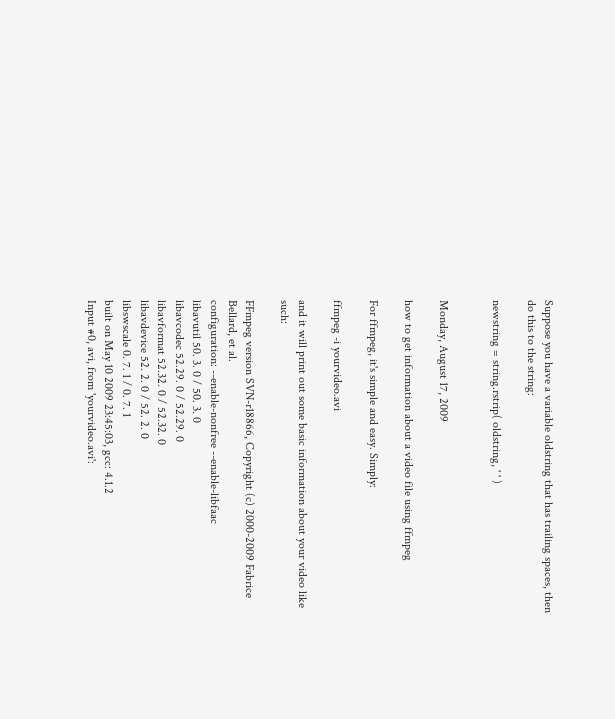Suppose you have a variable oldstring that has trailing spaces, then do this to the string:

newstring = string.rstrip( oldstring, ' ' )


Monday, August 17, 2009

how to get information about a video file using ffmpeg

For ffmpeg, it's simple and easy. Simply:

ffmpeg -i yourvideo.avi

and it will print out some basic information about your video like such:

FFmpeg version SVN-r18866, Copyright (c) 2000-2009 Fabrice Bellard, et al.
configuration: --enable-nonfree --enable-libfaac
libavutil 50. 3. 0 / 50. 3. 0
libavcodec 52.29. 0 / 52.29. 0
libavformat 52.32. 0 / 52.32. 0
libavdevice 52. 2. 0 / 52. 2. 0
libswscale 0. 7. 1 / 0. 7. 1
built on May 10 2009 23:45:03, gcc: 4.1.2
Input #0, avi, from 'yourvideo.avi':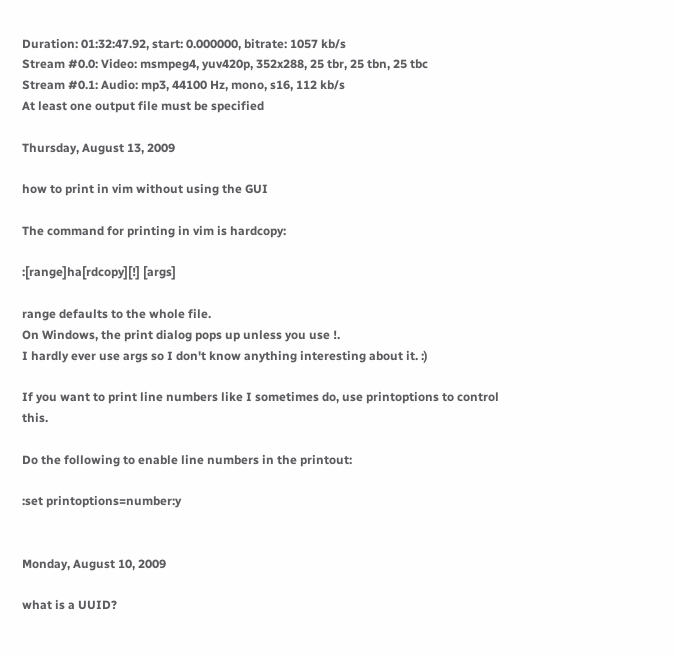Duration: 01:32:47.92, start: 0.000000, bitrate: 1057 kb/s
Stream #0.0: Video: msmpeg4, yuv420p, 352x288, 25 tbr, 25 tbn, 25 tbc
Stream #0.1: Audio: mp3, 44100 Hz, mono, s16, 112 kb/s
At least one output file must be specified

Thursday, August 13, 2009

how to print in vim without using the GUI

The command for printing in vim is hardcopy:

:[range]ha[rdcopy][!] [args]

range defaults to the whole file.
On Windows, the print dialog pops up unless you use !.
I hardly ever use args so I don't know anything interesting about it. :)

If you want to print line numbers like I sometimes do, use printoptions to control this.

Do the following to enable line numbers in the printout:

:set printoptions=number:y


Monday, August 10, 2009

what is a UUID?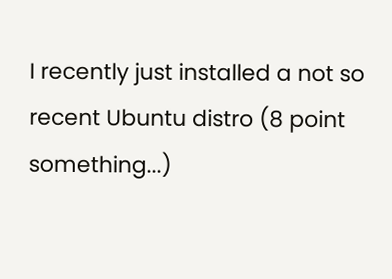I recently just installed a not so recent Ubuntu distro (8 point something...)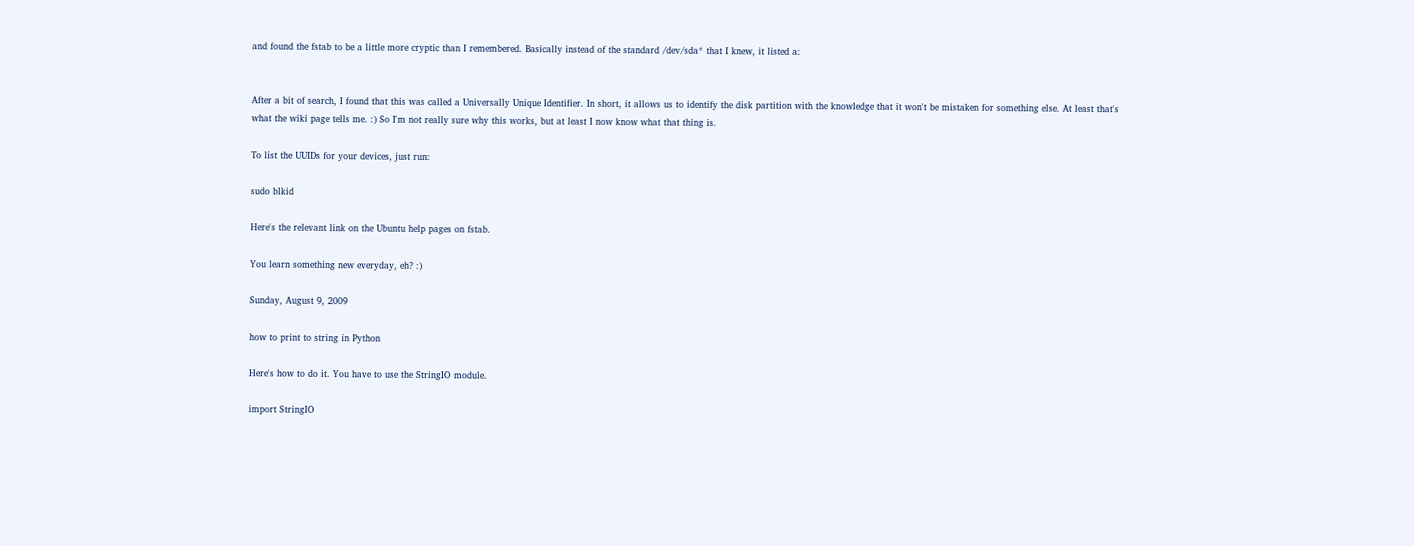and found the fstab to be a little more cryptic than I remembered. Basically instead of the standard /dev/sda* that I knew, it listed a:


After a bit of search, I found that this was called a Universally Unique Identifier. In short, it allows us to identify the disk partition with the knowledge that it won't be mistaken for something else. At least that's what the wiki page tells me. :) So I'm not really sure why this works, but at least I now know what that thing is.

To list the UUIDs for your devices, just run:

sudo blkid

Here's the relevant link on the Ubuntu help pages on fstab.

You learn something new everyday, eh? :)

Sunday, August 9, 2009

how to print to string in Python

Here's how to do it. You have to use the StringIO module.

import StringIO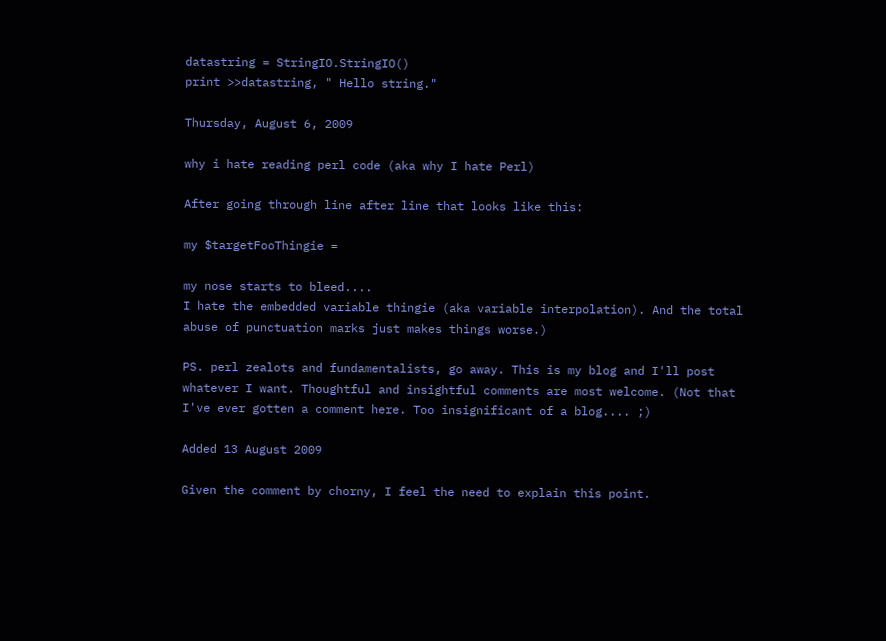datastring = StringIO.StringIO()
print >>datastring, " Hello string."

Thursday, August 6, 2009

why i hate reading perl code (aka why I hate Perl)

After going through line after line that looks like this:

my $targetFooThingie =

my nose starts to bleed....
I hate the embedded variable thingie (aka variable interpolation). And the total abuse of punctuation marks just makes things worse.)

PS. perl zealots and fundamentalists, go away. This is my blog and I'll post whatever I want. Thoughtful and insightful comments are most welcome. (Not that I've ever gotten a comment here. Too insignificant of a blog.... ;)

Added 13 August 2009

Given the comment by chorny, I feel the need to explain this point.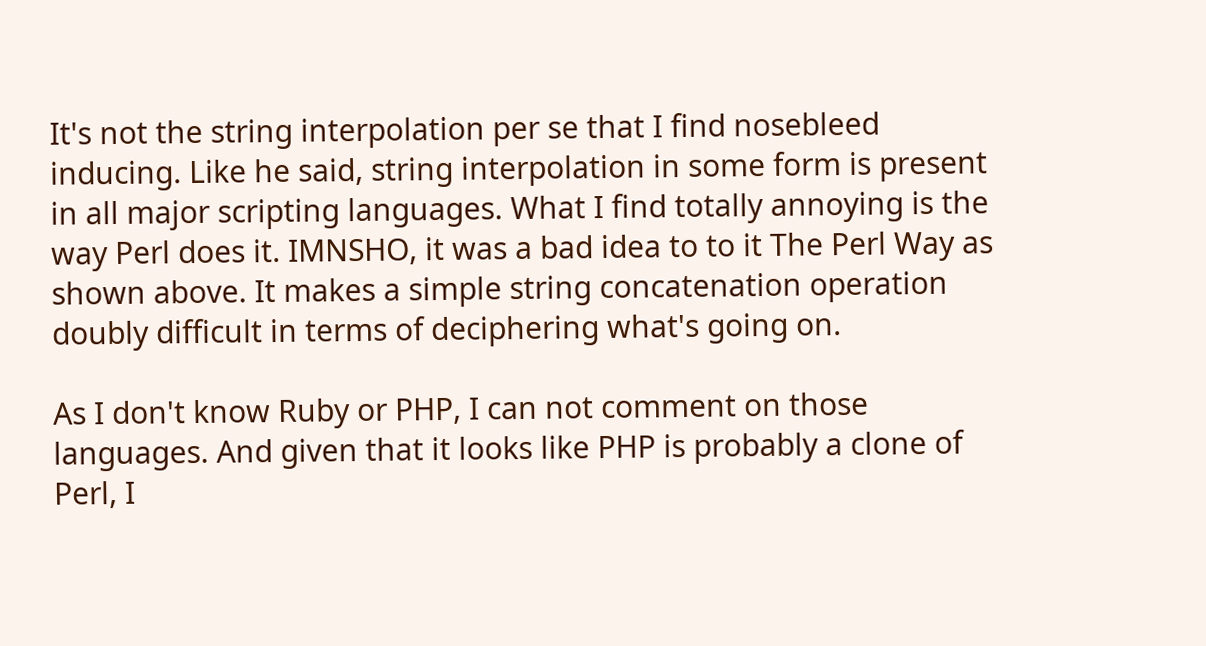It's not the string interpolation per se that I find nosebleed inducing. Like he said, string interpolation in some form is present in all major scripting languages. What I find totally annoying is the way Perl does it. IMNSHO, it was a bad idea to to it The Perl Way as shown above. It makes a simple string concatenation operation doubly difficult in terms of deciphering what's going on.

As I don't know Ruby or PHP, I can not comment on those languages. And given that it looks like PHP is probably a clone of Perl, I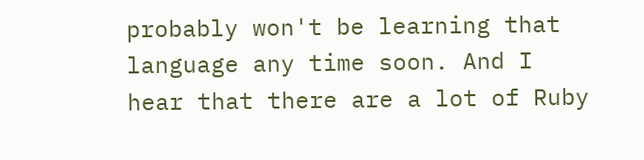probably won't be learning that language any time soon. And I hear that there are a lot of Ruby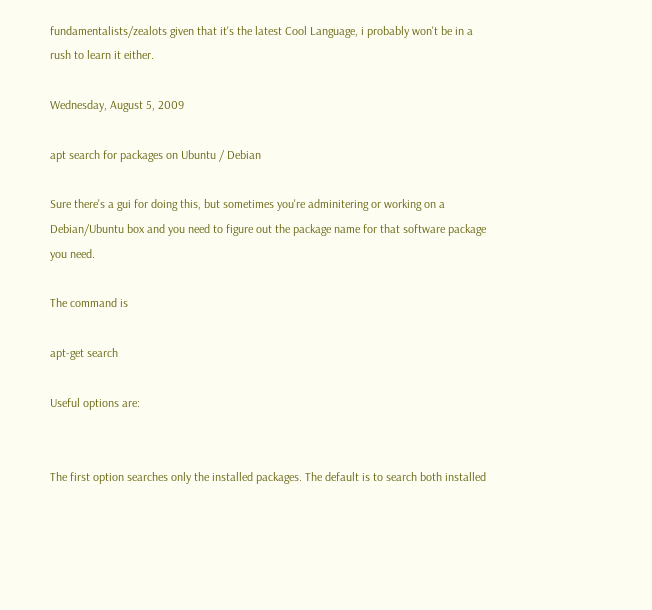fundamentalists/zealots given that it's the latest Cool Language, i probably won't be in a rush to learn it either.

Wednesday, August 5, 2009

apt search for packages on Ubuntu / Debian

Sure there's a gui for doing this, but sometimes you're adminitering or working on a Debian/Ubuntu box and you need to figure out the package name for that software package you need.

The command is

apt-get search

Useful options are:


The first option searches only the installed packages. The default is to search both installed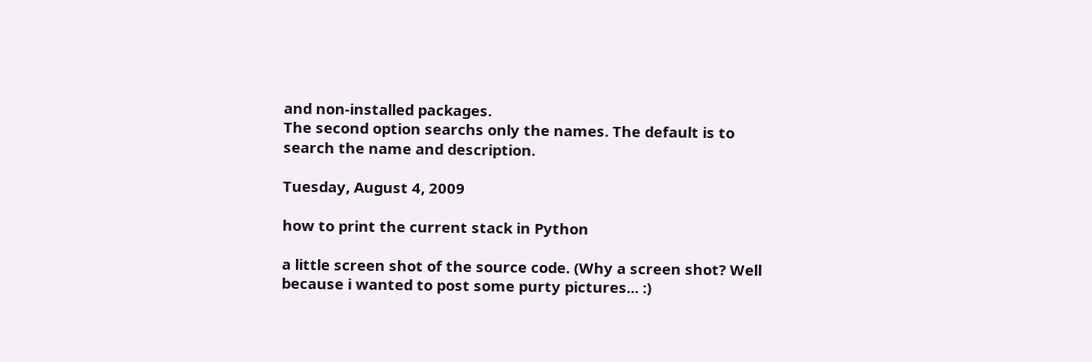and non-installed packages.
The second option searchs only the names. The default is to search the name and description.

Tuesday, August 4, 2009

how to print the current stack in Python

a little screen shot of the source code. (Why a screen shot? Well because i wanted to post some purty pictures... :)